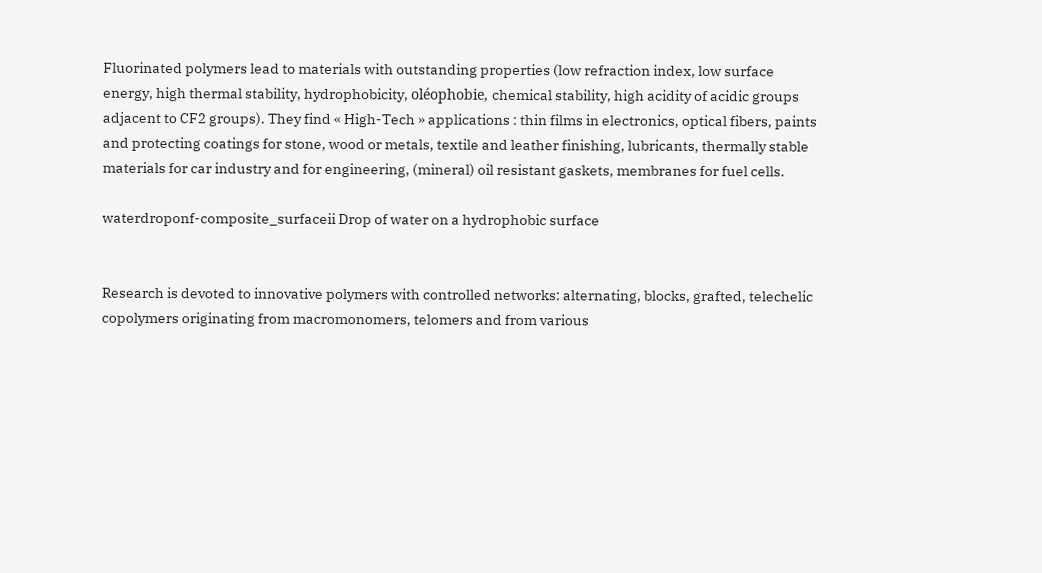Fluorinated polymers lead to materials with outstanding properties (low refraction index, low surface energy, high thermal stability, hydrophobicity, oléophobie, chemical stability, high acidity of acidic groups adjacent to CF2 groups). They find « High-Tech » applications : thin films in electronics, optical fibers, paints and protecting coatings for stone, wood or metals, textile and leather finishing, lubricants, thermally stable materials for car industry and for engineering, (mineral) oil resistant gaskets, membranes for fuel cells.

waterdroponf-composite_surfaceii Drop of water on a hydrophobic surface


Research is devoted to innovative polymers with controlled networks: alternating, blocks, grafted, telechelic copolymers originating from macromonomers, telomers and from various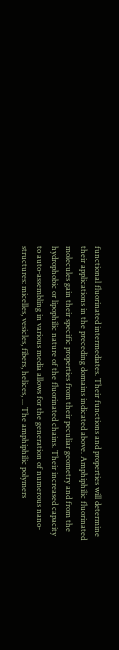functional fluorinated intermediates. Their functions and properties will determine their applications in the preceding domains indicated above. Amphiphilic fluorinated molecules gain their specific properties from their peculiar geometry and from the hydrophobic or lipophilic nature of the fluorinated chains. Their increased capacity to auto-assembling in various media allows for the generation of numerous nano-structures: micelles, vesicles, fibers, helices, ... The amphiphilic polymers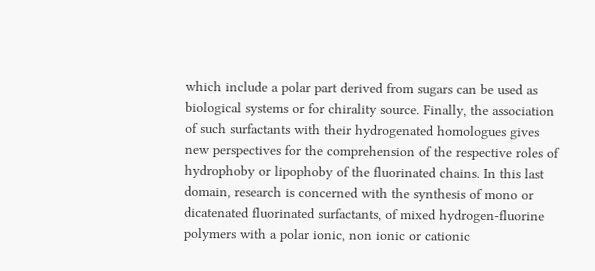which include a polar part derived from sugars can be used as biological systems or for chirality source. Finally, the association of such surfactants with their hydrogenated homologues gives new perspectives for the comprehension of the respective roles of hydrophoby or lipophoby of the fluorinated chains. In this last domain, research is concerned with the synthesis of mono or dicatenated fluorinated surfactants, of mixed hydrogen-fluorine polymers with a polar ionic, non ionic or cationic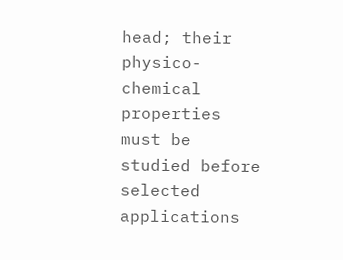head; their physico-chemical properties must be studied before selected applications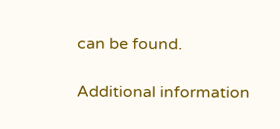can be found.

Additional information